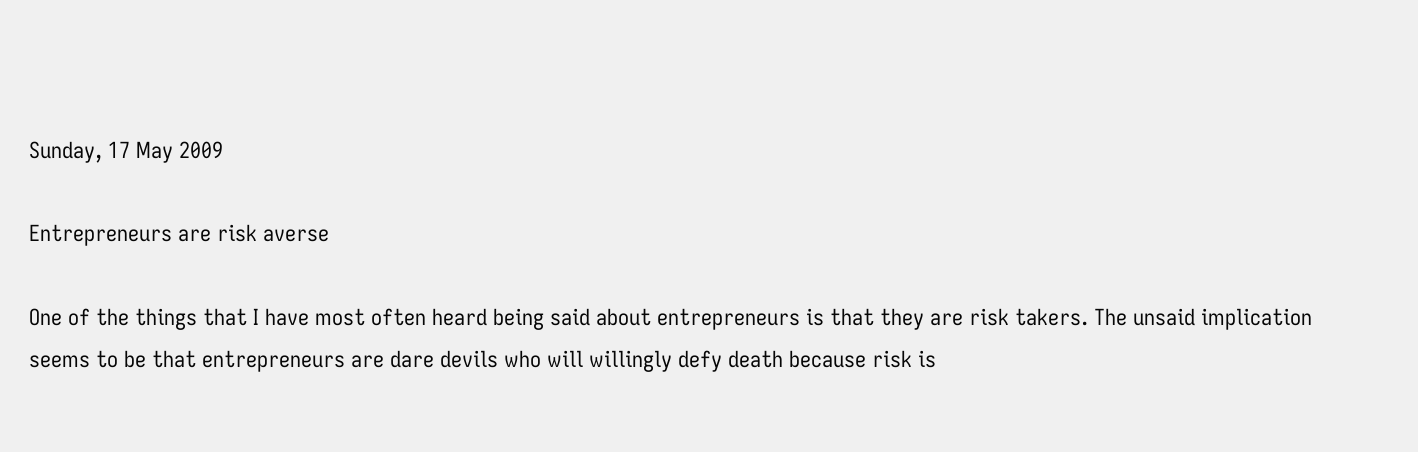Sunday, 17 May 2009

Entrepreneurs are risk averse

One of the things that I have most often heard being said about entrepreneurs is that they are risk takers. The unsaid implication seems to be that entrepreneurs are dare devils who will willingly defy death because risk is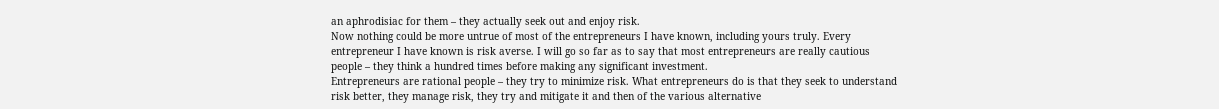an aphrodisiac for them – they actually seek out and enjoy risk.
Now nothing could be more untrue of most of the entrepreneurs I have known, including yours truly. Every entrepreneur I have known is risk averse. I will go so far as to say that most entrepreneurs are really cautious people – they think a hundred times before making any significant investment.
Entrepreneurs are rational people – they try to minimize risk. What entrepreneurs do is that they seek to understand risk better, they manage risk, they try and mitigate it and then of the various alternative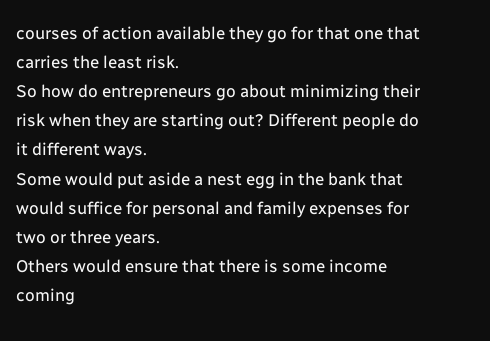courses of action available they go for that one that carries the least risk.
So how do entrepreneurs go about minimizing their risk when they are starting out? Different people do it different ways.
Some would put aside a nest egg in the bank that would suffice for personal and family expenses for two or three years.
Others would ensure that there is some income coming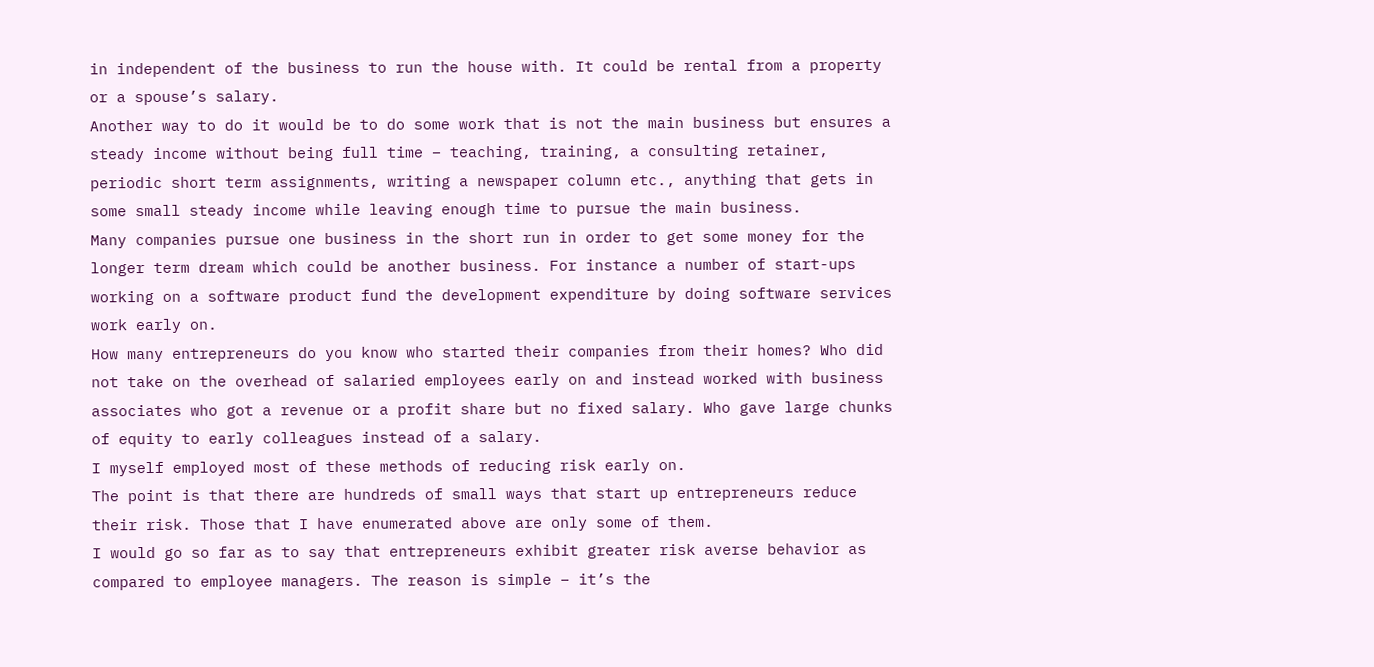in independent of the business to run the house with. It could be rental from a property or a spouse’s salary.
Another way to do it would be to do some work that is not the main business but ensures a steady income without being full time – teaching, training, a consulting retainer, periodic short term assignments, writing a newspaper column etc., anything that gets in some small steady income while leaving enough time to pursue the main business.
Many companies pursue one business in the short run in order to get some money for the longer term dream which could be another business. For instance a number of start-ups working on a software product fund the development expenditure by doing software services work early on.
How many entrepreneurs do you know who started their companies from their homes? Who did not take on the overhead of salaried employees early on and instead worked with business associates who got a revenue or a profit share but no fixed salary. Who gave large chunks of equity to early colleagues instead of a salary.
I myself employed most of these methods of reducing risk early on.
The point is that there are hundreds of small ways that start up entrepreneurs reduce their risk. Those that I have enumerated above are only some of them.
I would go so far as to say that entrepreneurs exhibit greater risk averse behavior as compared to employee managers. The reason is simple – it’s the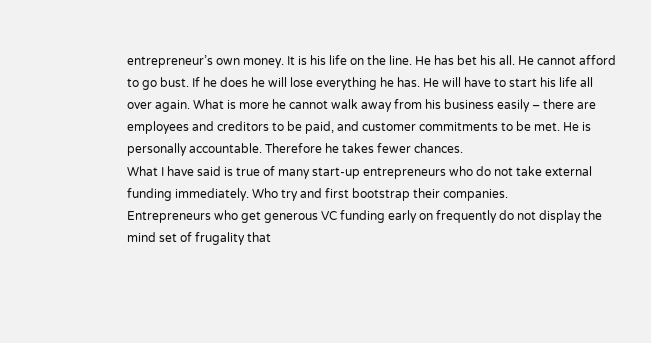entrepreneur’s own money. It is his life on the line. He has bet his all. He cannot afford to go bust. If he does he will lose everything he has. He will have to start his life all over again. What is more he cannot walk away from his business easily – there are employees and creditors to be paid, and customer commitments to be met. He is personally accountable. Therefore he takes fewer chances.
What I have said is true of many start-up entrepreneurs who do not take external funding immediately. Who try and first bootstrap their companies.
Entrepreneurs who get generous VC funding early on frequently do not display the mind set of frugality that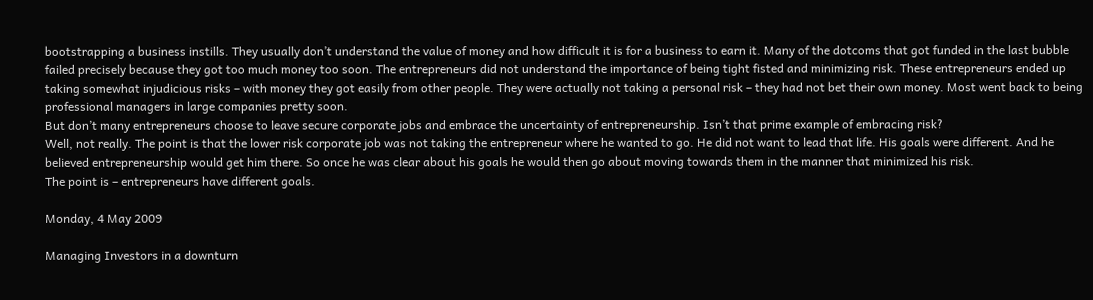bootstrapping a business instills. They usually don’t understand the value of money and how difficult it is for a business to earn it. Many of the dotcoms that got funded in the last bubble failed precisely because they got too much money too soon. The entrepreneurs did not understand the importance of being tight fisted and minimizing risk. These entrepreneurs ended up taking somewhat injudicious risks – with money they got easily from other people. They were actually not taking a personal risk – they had not bet their own money. Most went back to being professional managers in large companies pretty soon.
But don’t many entrepreneurs choose to leave secure corporate jobs and embrace the uncertainty of entrepreneurship. Isn’t that prime example of embracing risk?
Well, not really. The point is that the lower risk corporate job was not taking the entrepreneur where he wanted to go. He did not want to lead that life. His goals were different. And he believed entrepreneurship would get him there. So once he was clear about his goals he would then go about moving towards them in the manner that minimized his risk.
The point is – entrepreneurs have different goals.

Monday, 4 May 2009

Managing Investors in a downturn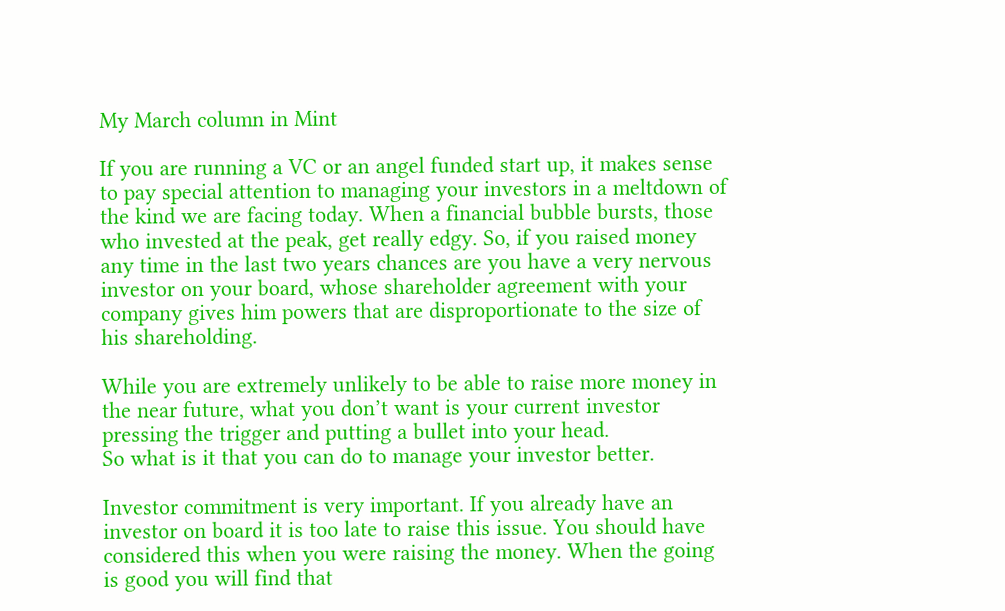My March column in Mint

If you are running a VC or an angel funded start up, it makes sense to pay special attention to managing your investors in a meltdown of the kind we are facing today. When a financial bubble bursts, those who invested at the peak, get really edgy. So, if you raised money any time in the last two years chances are you have a very nervous investor on your board, whose shareholder agreement with your company gives him powers that are disproportionate to the size of his shareholding.

While you are extremely unlikely to be able to raise more money in the near future, what you don’t want is your current investor pressing the trigger and putting a bullet into your head.
So what is it that you can do to manage your investor better.

Investor commitment is very important. If you already have an investor on board it is too late to raise this issue. You should have considered this when you were raising the money. When the going is good you will find that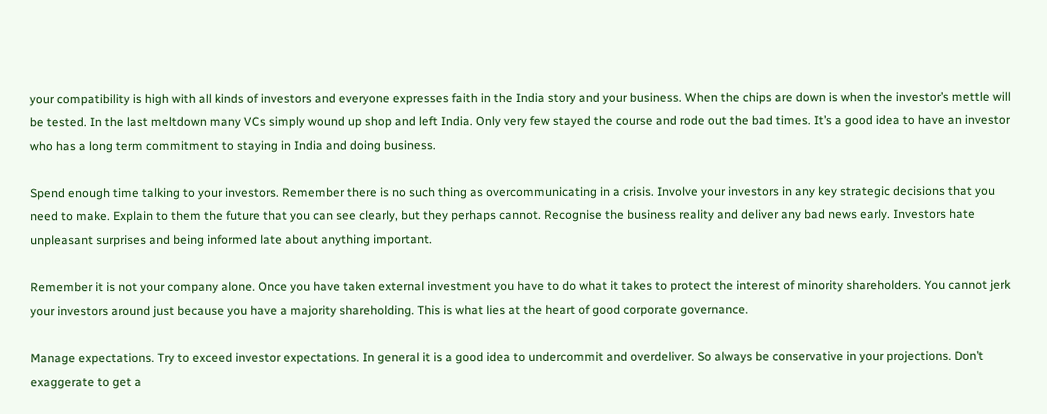your compatibility is high with all kinds of investors and everyone expresses faith in the India story and your business. When the chips are down is when the investor’s mettle will be tested. In the last meltdown many VCs simply wound up shop and left India. Only very few stayed the course and rode out the bad times. It’s a good idea to have an investor who has a long term commitment to staying in India and doing business.

Spend enough time talking to your investors. Remember there is no such thing as overcommunicating in a crisis. Involve your investors in any key strategic decisions that you need to make. Explain to them the future that you can see clearly, but they perhaps cannot. Recognise the business reality and deliver any bad news early. Investors hate unpleasant surprises and being informed late about anything important.

Remember it is not your company alone. Once you have taken external investment you have to do what it takes to protect the interest of minority shareholders. You cannot jerk your investors around just because you have a majority shareholding. This is what lies at the heart of good corporate governance.

Manage expectations. Try to exceed investor expectations. In general it is a good idea to undercommit and overdeliver. So always be conservative in your projections. Don’t exaggerate to get a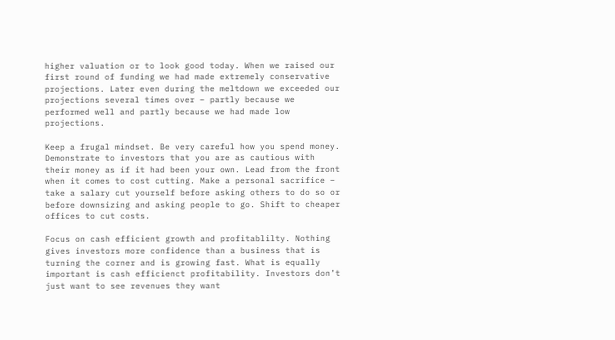higher valuation or to look good today. When we raised our first round of funding we had made extremely conservative projections. Later even during the meltdown we exceeded our projections several times over – partly because we performed well and partly because we had made low projections.

Keep a frugal mindset. Be very careful how you spend money. Demonstrate to investors that you are as cautious with their money as if it had been your own. Lead from the front when it comes to cost cutting. Make a personal sacrifice – take a salary cut yourself before asking others to do so or before downsizing and asking people to go. Shift to cheaper offices to cut costs.

Focus on cash efficient growth and profitablilty. Nothing gives investors more confidence than a business that is turning the corner and is growing fast. What is equally important is cash efficienct profitability. Investors don’t just want to see revenues they want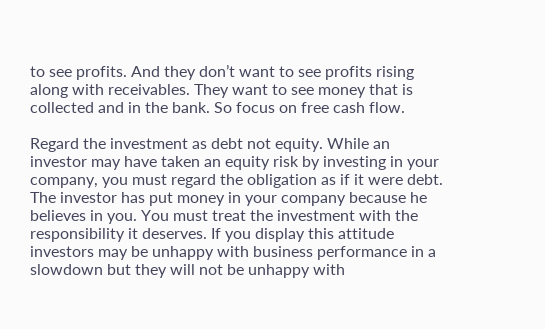to see profits. And they don’t want to see profits rising along with receivables. They want to see money that is collected and in the bank. So focus on free cash flow.

Regard the investment as debt not equity. While an investor may have taken an equity risk by investing in your company, you must regard the obligation as if it were debt. The investor has put money in your company because he believes in you. You must treat the investment with the responsibility it deserves. If you display this attitude investors may be unhappy with business performance in a slowdown but they will not be unhappy with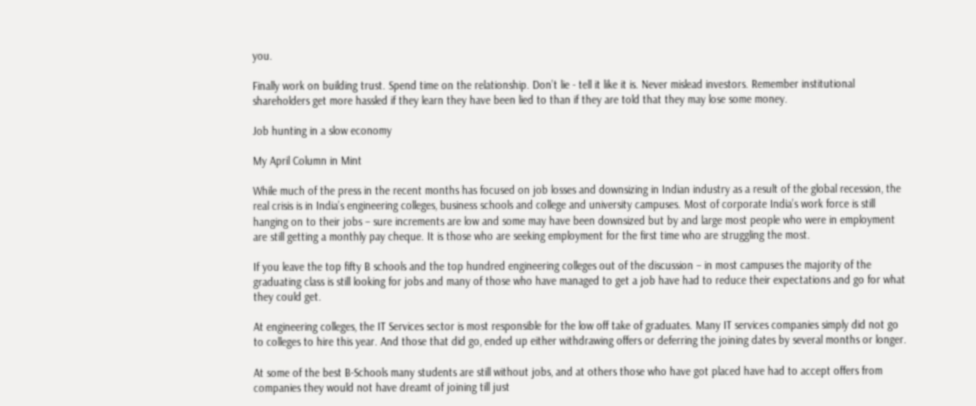you.

Finally work on building trust. Spend time on the relationship. Don’t lie - tell it like it is. Never mislead investors. Remember institutional shareholders get more hassled if they learn they have been lied to than if they are told that they may lose some money.

Job hunting in a slow economy

My April Column in Mint

While much of the press in the recent months has focused on job losses and downsizing in Indian industry as a result of the global recession, the real crisis is in India’s engineering colleges, business schools and college and university campuses. Most of corporate India’s work force is still hanging on to their jobs – sure increments are low and some may have been downsized but by and large most people who were in employment are still getting a monthly pay cheque. It is those who are seeking employment for the first time who are struggling the most.

If you leave the top fifty B schools and the top hundred engineering colleges out of the discussion – in most campuses the majority of the graduating class is still looking for jobs and many of those who have managed to get a job have had to reduce their expectations and go for what they could get.

At engineering colleges, the IT Services sector is most responsible for the low off take of graduates. Many IT services companies simply did not go to colleges to hire this year. And those that did go, ended up either withdrawing offers or deferring the joining dates by several months or longer.

At some of the best B-Schools many students are still without jobs, and at others those who have got placed have had to accept offers from companies they would not have dreamt of joining till just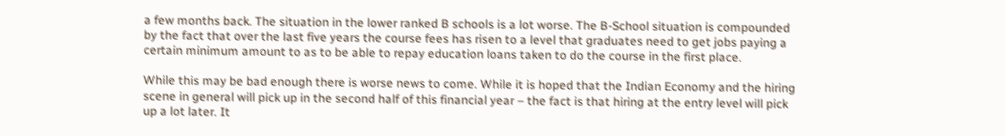a few months back. The situation in the lower ranked B schools is a lot worse. The B-School situation is compounded by the fact that over the last five years the course fees has risen to a level that graduates need to get jobs paying a certain minimum amount to as to be able to repay education loans taken to do the course in the first place.

While this may be bad enough there is worse news to come. While it is hoped that the Indian Economy and the hiring scene in general will pick up in the second half of this financial year – the fact is that hiring at the entry level will pick up a lot later. It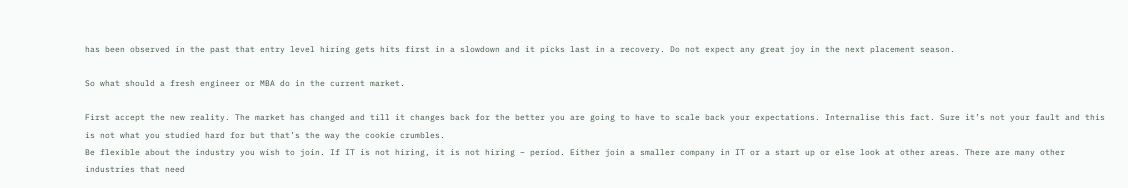has been observed in the past that entry level hiring gets hits first in a slowdown and it picks last in a recovery. Do not expect any great joy in the next placement season.

So what should a fresh engineer or MBA do in the current market.

First accept the new reality. The market has changed and till it changes back for the better you are going to have to scale back your expectations. Internalise this fact. Sure it’s not your fault and this is not what you studied hard for but that’s the way the cookie crumbles.
Be flexible about the industry you wish to join. If IT is not hiring, it is not hiring – period. Either join a smaller company in IT or a start up or else look at other areas. There are many other industries that need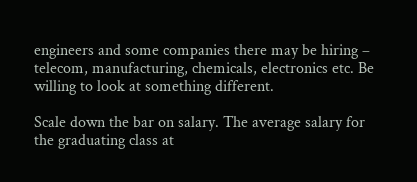engineers and some companies there may be hiring – telecom, manufacturing, chemicals, electronics etc. Be willing to look at something different.

Scale down the bar on salary. The average salary for the graduating class at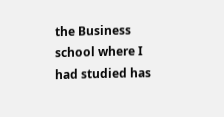the Business school where I had studied has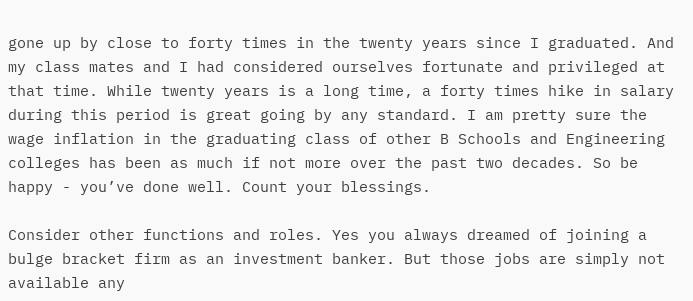gone up by close to forty times in the twenty years since I graduated. And my class mates and I had considered ourselves fortunate and privileged at that time. While twenty years is a long time, a forty times hike in salary during this period is great going by any standard. I am pretty sure the wage inflation in the graduating class of other B Schools and Engineering colleges has been as much if not more over the past two decades. So be happy - you’ve done well. Count your blessings.

Consider other functions and roles. Yes you always dreamed of joining a bulge bracket firm as an investment banker. But those jobs are simply not available any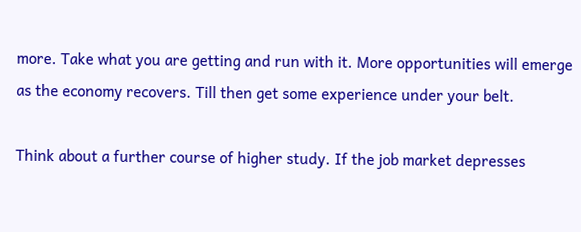more. Take what you are getting and run with it. More opportunities will emerge as the economy recovers. Till then get some experience under your belt.

Think about a further course of higher study. If the job market depresses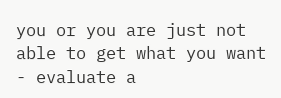you or you are just not able to get what you want - evaluate a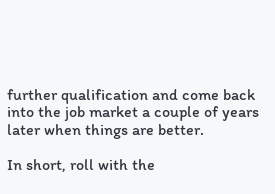further qualification and come back into the job market a couple of years later when things are better.

In short, roll with the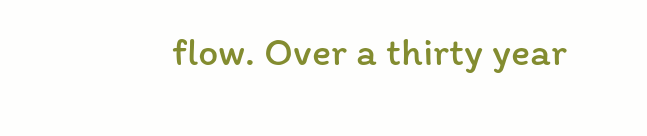flow. Over a thirty year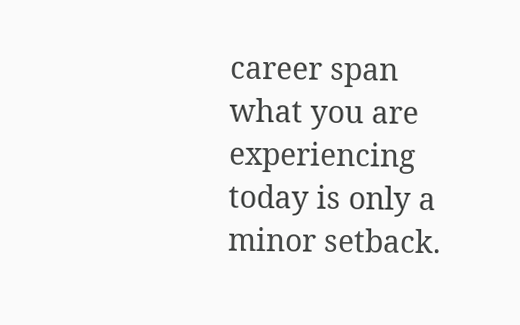career span what you are experiencing today is only a minor setback.